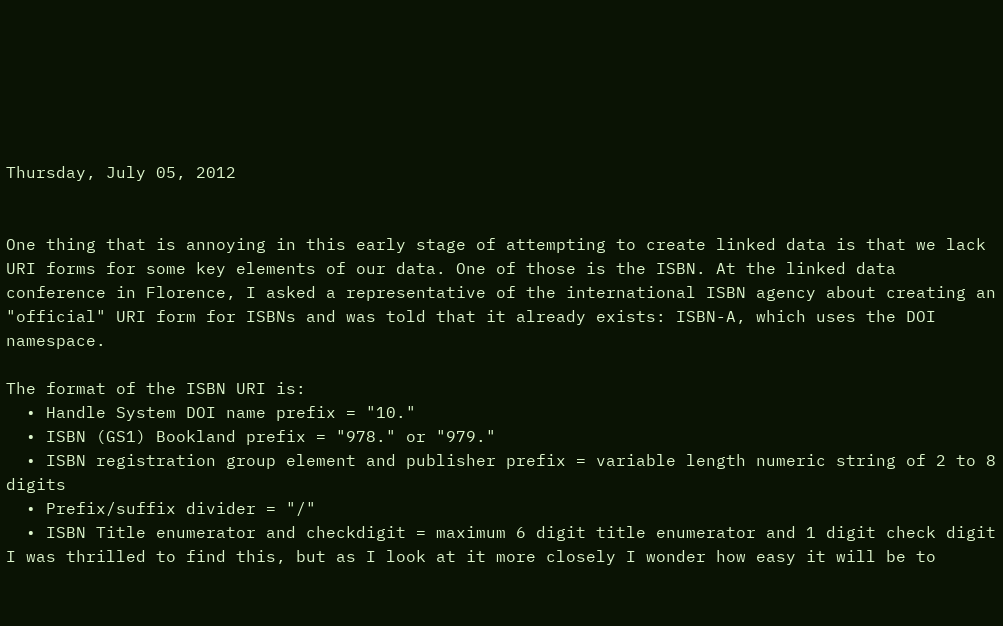Thursday, July 05, 2012


One thing that is annoying in this early stage of attempting to create linked data is that we lack URI forms for some key elements of our data. One of those is the ISBN. At the linked data conference in Florence, I asked a representative of the international ISBN agency about creating an "official" URI form for ISBNs and was told that it already exists: ISBN-A, which uses the DOI namespace.

The format of the ISBN URI is:
  • Handle System DOI name prefix = "10."
  • ISBN (GS1) Bookland prefix = "978." or "979."
  • ISBN registration group element and publisher prefix = variable length numeric string of 2 to 8 digits
  • Prefix/suffix divider = "/"
  • ISBN Title enumerator and checkdigit = maximum 6 digit title enumerator and 1 digit check digit
I was thrilled to find this, but as I look at it more closely I wonder how easy it will be to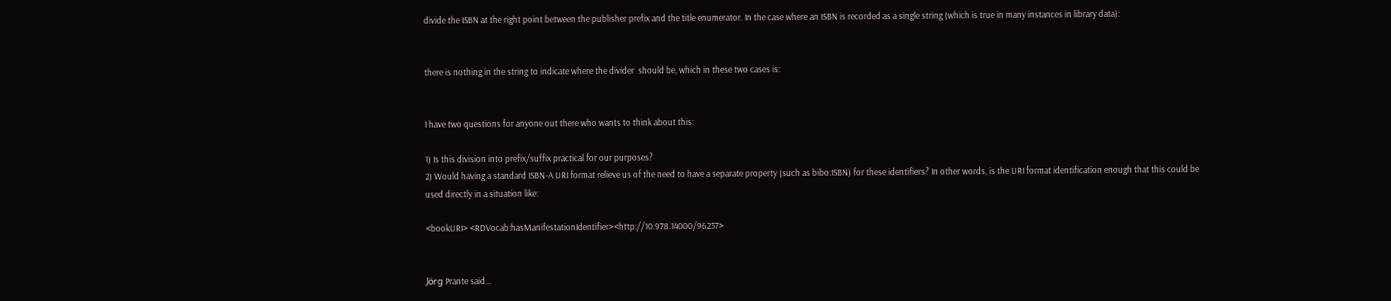divide the ISBN at the right point between the publisher prefix and the title enumerator. In the case where an ISBN is recorded as a single string (which is true in many instances in library data):


there is nothing in the string to indicate where the divider  should be, which in these two cases is:


I have two questions for anyone out there who wants to think about this:

1) Is this division into prefix/suffix practical for our purposes?
2) Would having a standard ISBN-A URI format relieve us of the need to have a separate property (such as bibo:ISBN) for these identifiers? In other words, is the URI format identification enough that this could be used directly in a situation like:

<bookURI> <RDVocab:hasManifestationIdentifier><http://10.978.14000/96237>


Jörg Prante said...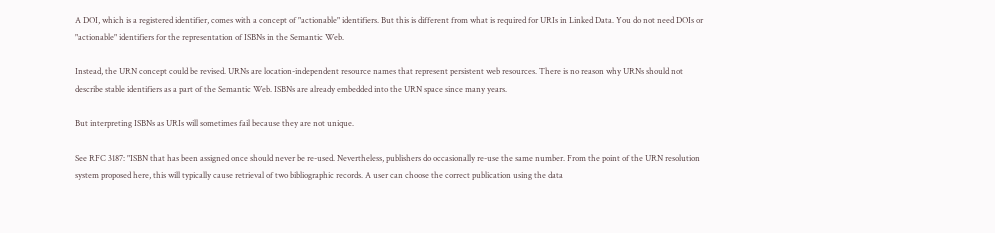A DOI, which is a registered identifier, comes with a concept of "actionable" identifiers. But this is different from what is required for URIs in Linked Data. You do not need DOIs or "actionable" identifiers for the representation of ISBNs in the Semantic Web.

Instead, the URN concept could be revised. URNs are location-independent resource names that represent persistent web resources. There is no reason why URNs should not describe stable identifiers as a part of the Semantic Web. ISBNs are already embedded into the URN space since many years.

But interpreting ISBNs as URIs will sometimes fail because they are not unique.

See RFC 3187: "ISBN that has been assigned once should never be re-used. Nevertheless, publishers do occasionally re-use the same number. From the point of the URN resolution system proposed here, this will typically cause retrieval of two bibliographic records. A user can choose the correct publication using the data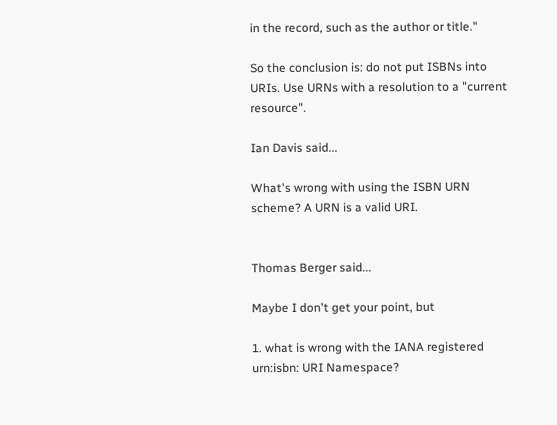in the record, such as the author or title."

So the conclusion is: do not put ISBNs into URIs. Use URNs with a resolution to a "current resource".

Ian Davis said...

What's wrong with using the ISBN URN scheme? A URN is a valid URI.


Thomas Berger said...

Maybe I don't get your point, but

1. what is wrong with the IANA registered urn:isbn: URI Namespace?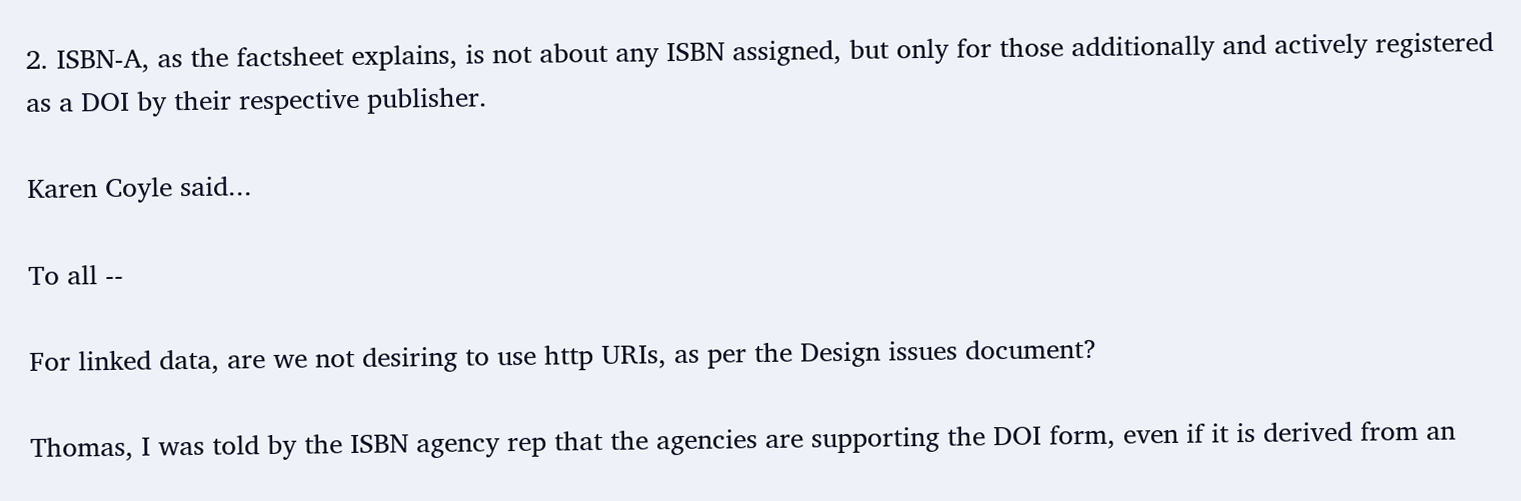2. ISBN-A, as the factsheet explains, is not about any ISBN assigned, but only for those additionally and actively registered as a DOI by their respective publisher.

Karen Coyle said...

To all --

For linked data, are we not desiring to use http URIs, as per the Design issues document?

Thomas, I was told by the ISBN agency rep that the agencies are supporting the DOI form, even if it is derived from an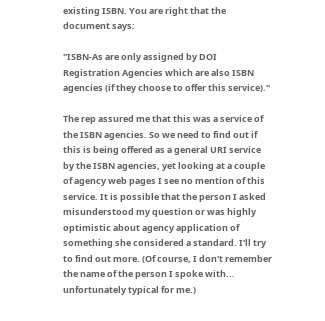existing ISBN. You are right that the document says:

"ISBN-As are only assigned by DOI Registration Agencies which are also ISBN agencies (if they choose to offer this service)."

The rep assured me that this was a service of the ISBN agencies. So we need to find out if this is being offered as a general URI service by the ISBN agencies, yet looking at a couple of agency web pages I see no mention of this service. It is possible that the person I asked misunderstood my question or was highly optimistic about agency application of something she considered a standard. I'll try to find out more. (Of course, I don't remember the name of the person I spoke with... unfortunately typical for me.)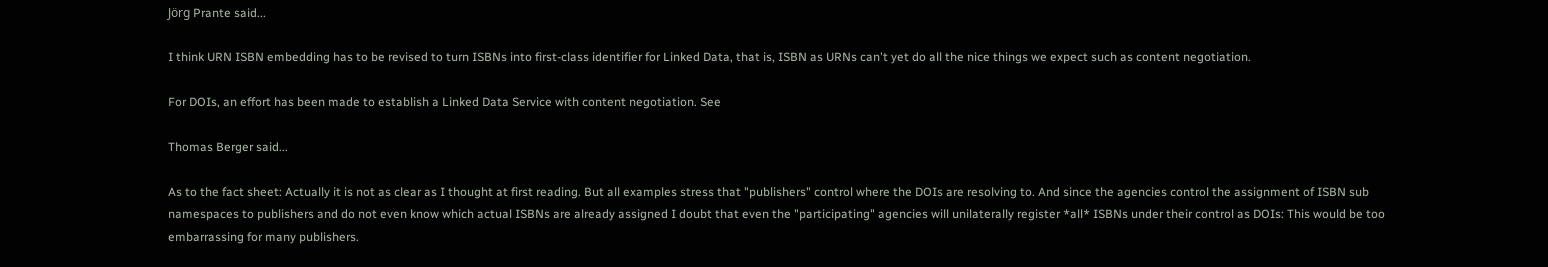Jörg Prante said...

I think URN ISBN embedding has to be revised to turn ISBNs into first-class identifier for Linked Data, that is, ISBN as URNs can't yet do all the nice things we expect such as content negotiation.

For DOIs, an effort has been made to establish a Linked Data Service with content negotiation. See

Thomas Berger said...

As to the fact sheet: Actually it is not as clear as I thought at first reading. But all examples stress that "publishers" control where the DOIs are resolving to. And since the agencies control the assignment of ISBN sub namespaces to publishers and do not even know which actual ISBNs are already assigned I doubt that even the "participating" agencies will unilaterally register *all* ISBNs under their control as DOIs: This would be too embarrassing for many publishers.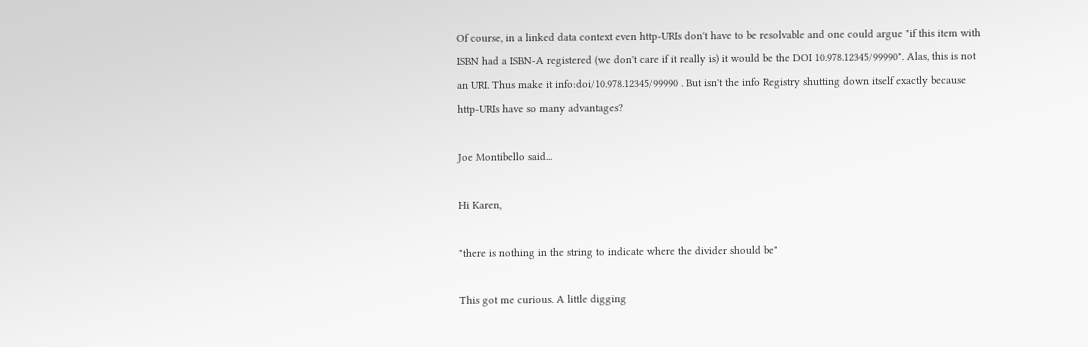Of course, in a linked data context even http-URIs don't have to be resolvable and one could argue "if this item with ISBN had a ISBN-A registered (we don't care if it really is) it would be the DOI 10.978.12345/99990". Alas, this is not an URI. Thus make it info:doi/10.978.12345/99990 . But isn't the info Registry shutting down itself exactly because http-URIs have so many advantages?

Joe Montibello said...

Hi Karen,

"there is nothing in the string to indicate where the divider should be"

This got me curious. A little digging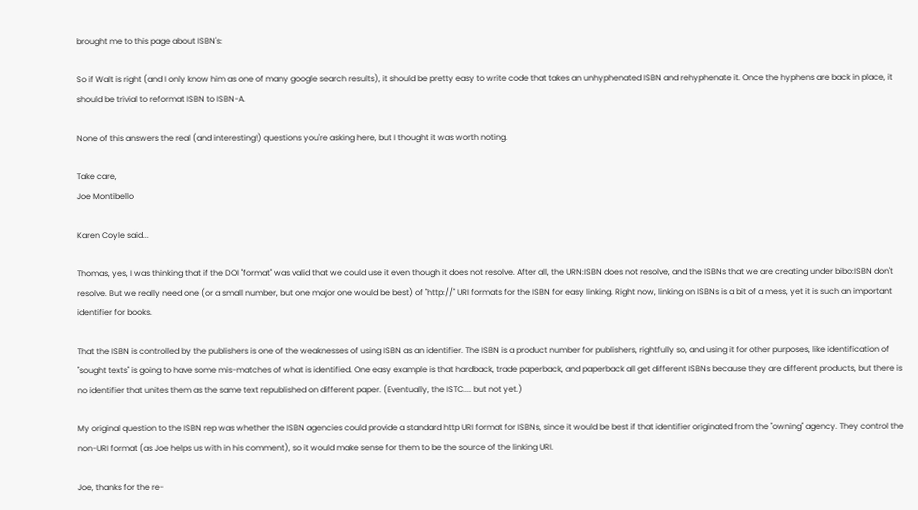brought me to this page about ISBN's:

So if Walt is right (and I only know him as one of many google search results), it should be pretty easy to write code that takes an unhyphenated ISBN and rehyphenate it. Once the hyphens are back in place, it should be trivial to reformat ISBN to ISBN-A.

None of this answers the real (and interesting!) questions you're asking here, but I thought it was worth noting.

Take care,
Joe Montibello

Karen Coyle said...

Thomas, yes, I was thinking that if the DOI "format" was valid that we could use it even though it does not resolve. After all, the URN:ISBN does not resolve, and the ISBNs that we are creating under bibo:ISBN don't resolve. But we really need one (or a small number, but one major one would be best) of "http://" URI formats for the ISBN for easy linking. Right now, linking on ISBNs is a bit of a mess, yet it is such an important identifier for books.

That the ISBN is controlled by the publishers is one of the weaknesses of using ISBN as an identifier. The ISBN is a product number for publishers, rightfully so, and using it for other purposes, like identification of "sought texts" is going to have some mis-matches of what is identified. One easy example is that hardback, trade paperback, and paperback all get different ISBNs because they are different products, but there is no identifier that unites them as the same text republished on different paper. (Eventually, the ISTC.... but not yet.)

My original question to the ISBN rep was whether the ISBN agencies could provide a standard http URI format for ISBNs, since it would be best if that identifier originated from the "owning" agency. They control the non-URI format (as Joe helps us with in his comment), so it would make sense for them to be the source of the linking URI.

Joe, thanks for the re-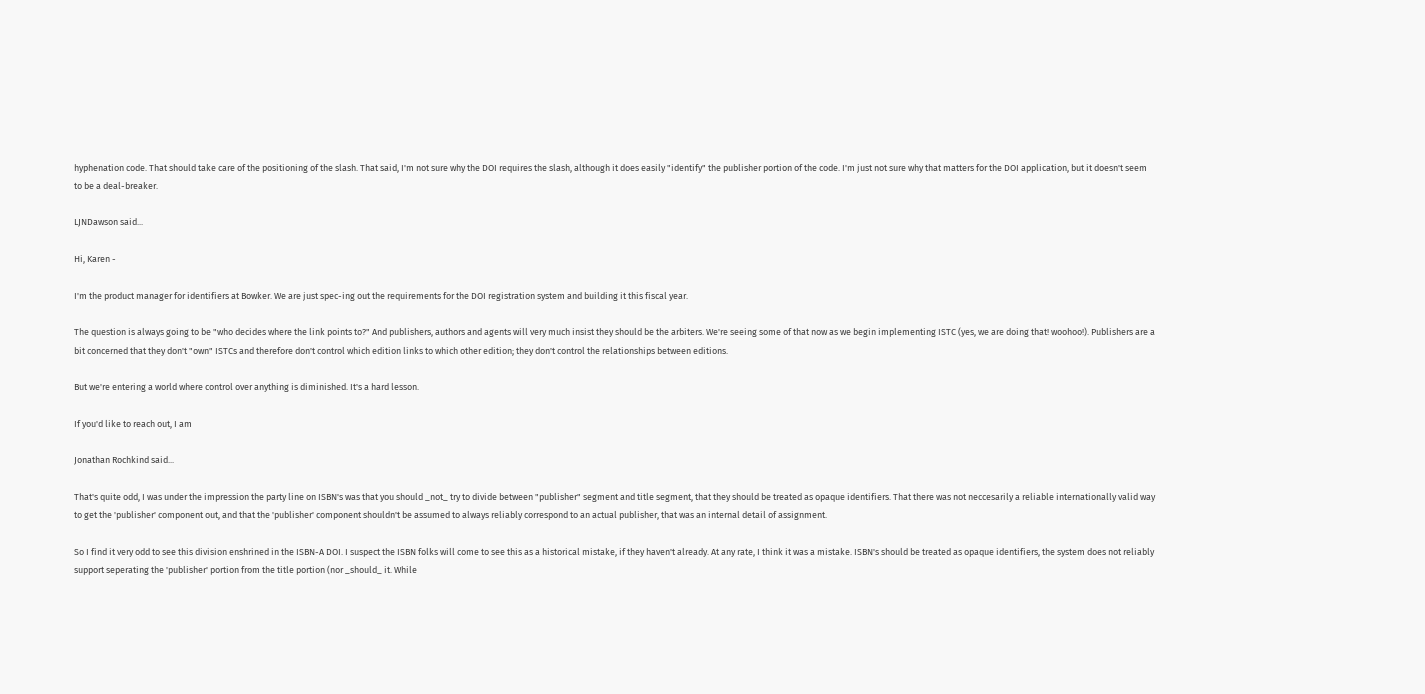hyphenation code. That should take care of the positioning of the slash. That said, I'm not sure why the DOI requires the slash, although it does easily "identify" the publisher portion of the code. I'm just not sure why that matters for the DOI application, but it doesn't seem to be a deal-breaker.

LJNDawson said...

Hi, Karen -

I'm the product manager for identifiers at Bowker. We are just spec-ing out the requirements for the DOI registration system and building it this fiscal year.

The question is always going to be "who decides where the link points to?" And publishers, authors and agents will very much insist they should be the arbiters. We're seeing some of that now as we begin implementing ISTC (yes, we are doing that! woohoo!). Publishers are a bit concerned that they don't "own" ISTCs and therefore don't control which edition links to which other edition; they don't control the relationships between editions.

But we're entering a world where control over anything is diminished. It's a hard lesson.

If you'd like to reach out, I am

Jonathan Rochkind said...

That's quite odd, I was under the impression the party line on ISBN's was that you should _not_ try to divide between "publisher" segment and title segment, that they should be treated as opaque identifiers. That there was not neccesarily a reliable internationally valid way to get the 'publisher' component out, and that the 'publisher' component shouldn't be assumed to always reliably correspond to an actual publisher, that was an internal detail of assignment.

So I find it very odd to see this division enshrined in the ISBN-A DOI. I suspect the ISBN folks will come to see this as a historical mistake, if they haven't already. At any rate, I think it was a mistake. ISBN's should be treated as opaque identifiers, the system does not reliably support seperating the 'publisher' portion from the title portion (nor _should_ it. While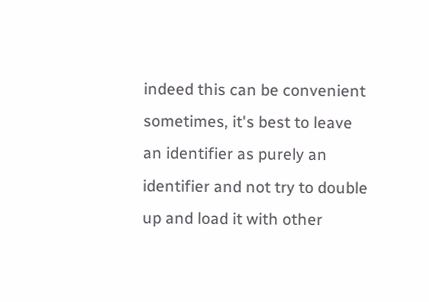indeed this can be convenient sometimes, it's best to leave an identifier as purely an identifier and not try to double up and load it with other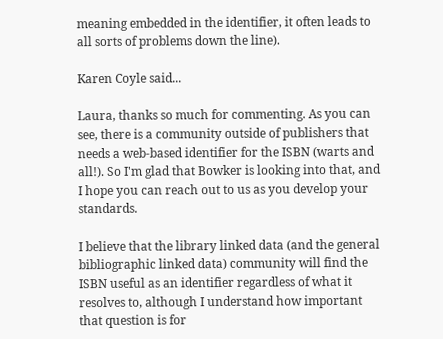meaning embedded in the identifier, it often leads to all sorts of problems down the line).

Karen Coyle said...

Laura, thanks so much for commenting. As you can see, there is a community outside of publishers that needs a web-based identifier for the ISBN (warts and all!). So I'm glad that Bowker is looking into that, and I hope you can reach out to us as you develop your standards.

I believe that the library linked data (and the general bibliographic linked data) community will find the ISBN useful as an identifier regardless of what it resolves to, although I understand how important that question is for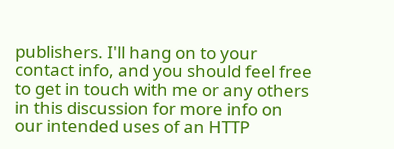publishers. I'll hang on to your contact info, and you should feel free to get in touch with me or any others in this discussion for more info on our intended uses of an HTTP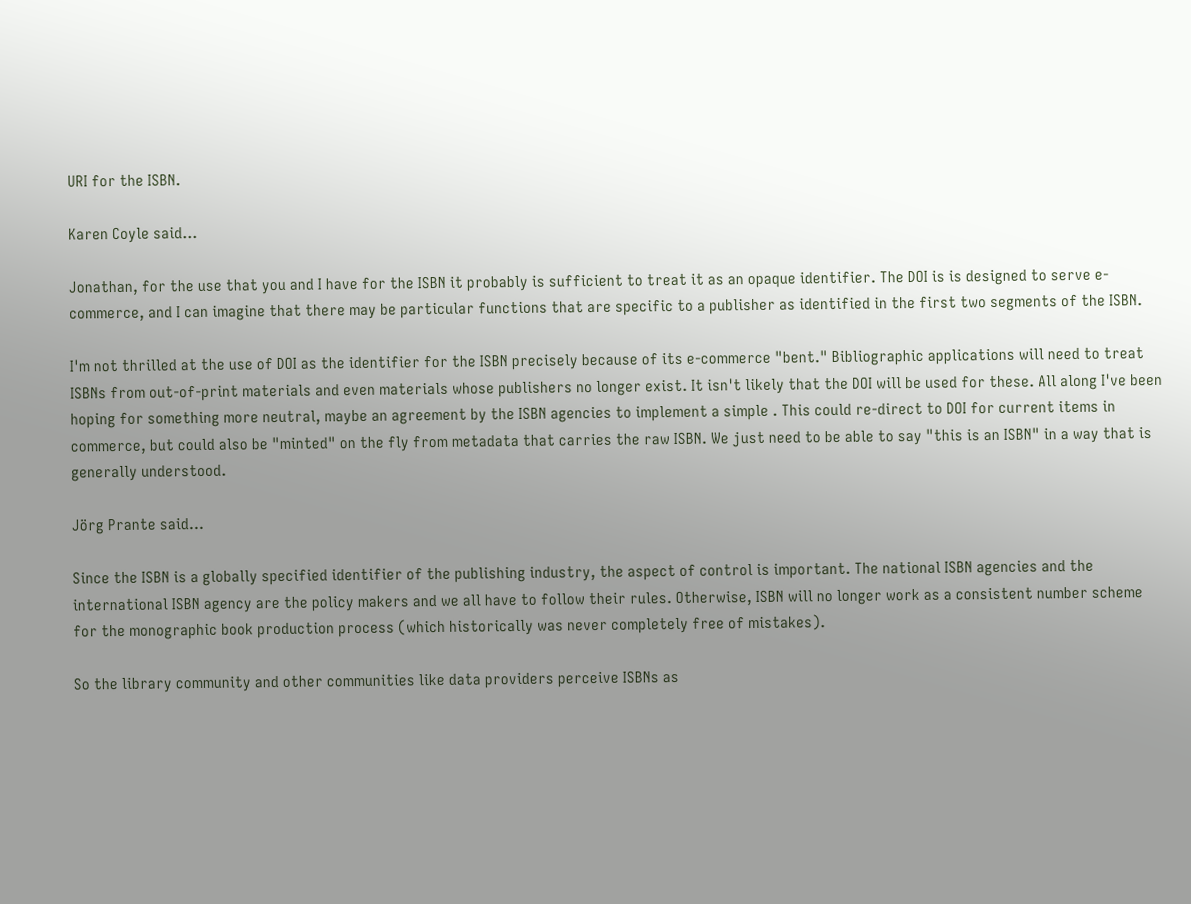URI for the ISBN.

Karen Coyle said...

Jonathan, for the use that you and I have for the ISBN it probably is sufficient to treat it as an opaque identifier. The DOI is is designed to serve e-commerce, and I can imagine that there may be particular functions that are specific to a publisher as identified in the first two segments of the ISBN.

I'm not thrilled at the use of DOI as the identifier for the ISBN precisely because of its e-commerce "bent." Bibliographic applications will need to treat ISBNs from out-of-print materials and even materials whose publishers no longer exist. It isn't likely that the DOI will be used for these. All along I've been hoping for something more neutral, maybe an agreement by the ISBN agencies to implement a simple . This could re-direct to DOI for current items in commerce, but could also be "minted" on the fly from metadata that carries the raw ISBN. We just need to be able to say "this is an ISBN" in a way that is generally understood.

Jörg Prante said...

Since the ISBN is a globally specified identifier of the publishing industry, the aspect of control is important. The national ISBN agencies and the international ISBN agency are the policy makers and we all have to follow their rules. Otherwise, ISBN will no longer work as a consistent number scheme for the monographic book production process (which historically was never completely free of mistakes).

So the library community and other communities like data providers perceive ISBNs as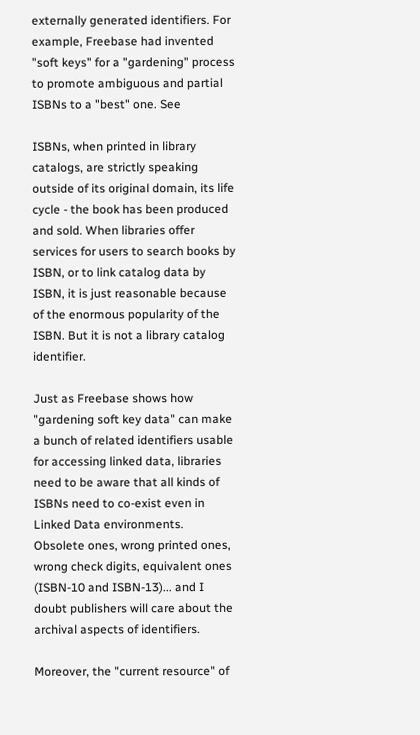externally generated identifiers. For example, Freebase had invented "soft keys" for a "gardening" process to promote ambiguous and partial ISBNs to a "best" one. See

ISBNs, when printed in library catalogs, are strictly speaking outside of its original domain, its life cycle - the book has been produced and sold. When libraries offer services for users to search books by ISBN, or to link catalog data by ISBN, it is just reasonable because of the enormous popularity of the ISBN. But it is not a library catalog identifier.

Just as Freebase shows how "gardening soft key data" can make a bunch of related identifiers usable for accessing linked data, libraries need to be aware that all kinds of ISBNs need to co-exist even in Linked Data environments. Obsolete ones, wrong printed ones, wrong check digits, equivalent ones (ISBN-10 and ISBN-13)... and I doubt publishers will care about the archival aspects of identifiers.

Moreover, the "current resource" of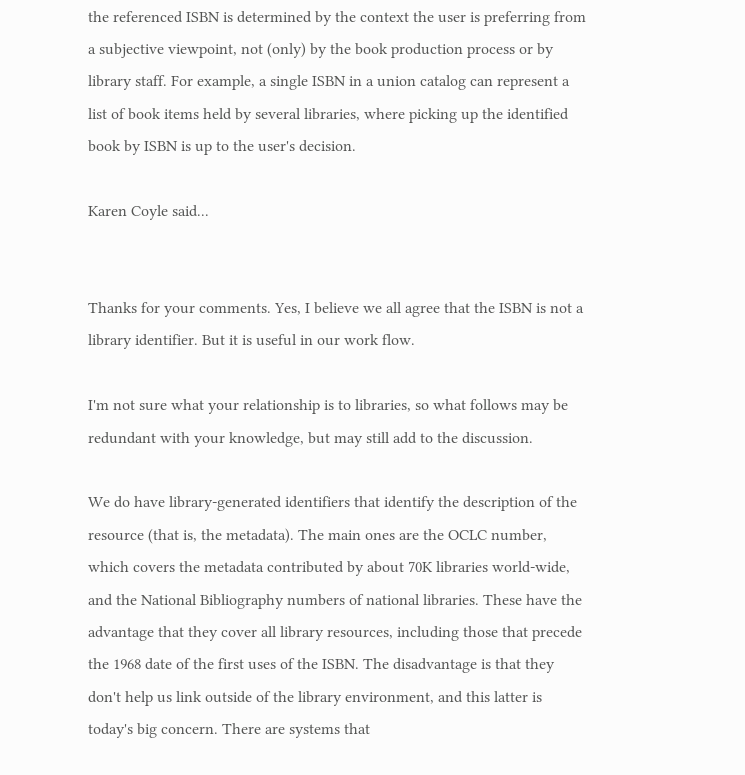the referenced ISBN is determined by the context the user is preferring from a subjective viewpoint, not (only) by the book production process or by library staff. For example, a single ISBN in a union catalog can represent a list of book items held by several libraries, where picking up the identified book by ISBN is up to the user's decision.

Karen Coyle said...


Thanks for your comments. Yes, I believe we all agree that the ISBN is not a library identifier. But it is useful in our work flow.

I'm not sure what your relationship is to libraries, so what follows may be redundant with your knowledge, but may still add to the discussion.

We do have library-generated identifiers that identify the description of the resource (that is, the metadata). The main ones are the OCLC number, which covers the metadata contributed by about 70K libraries world-wide, and the National Bibliography numbers of national libraries. These have the advantage that they cover all library resources, including those that precede the 1968 date of the first uses of the ISBN. The disadvantage is that they don't help us link outside of the library environment, and this latter is today's big concern. There are systems that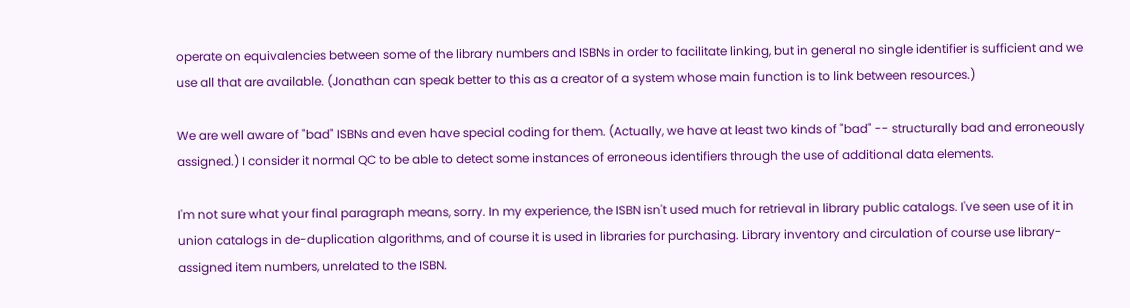operate on equivalencies between some of the library numbers and ISBNs in order to facilitate linking, but in general no single identifier is sufficient and we use all that are available. (Jonathan can speak better to this as a creator of a system whose main function is to link between resources.)

We are well aware of "bad" ISBNs and even have special coding for them. (Actually, we have at least two kinds of "bad" -- structurally bad and erroneously assigned.) I consider it normal QC to be able to detect some instances of erroneous identifiers through the use of additional data elements.

I'm not sure what your final paragraph means, sorry. In my experience, the ISBN isn't used much for retrieval in library public catalogs. I've seen use of it in union catalogs in de-duplication algorithms, and of course it is used in libraries for purchasing. Library inventory and circulation of course use library-assigned item numbers, unrelated to the ISBN.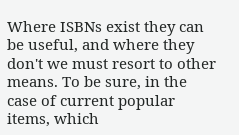Where ISBNs exist they can be useful, and where they don't we must resort to other means. To be sure, in the case of current popular items, which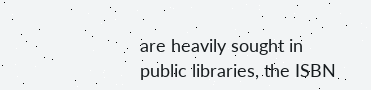are heavily sought in public libraries, the ISBN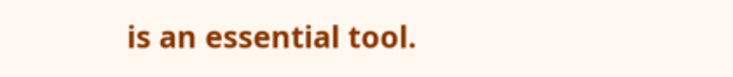is an essential tool.